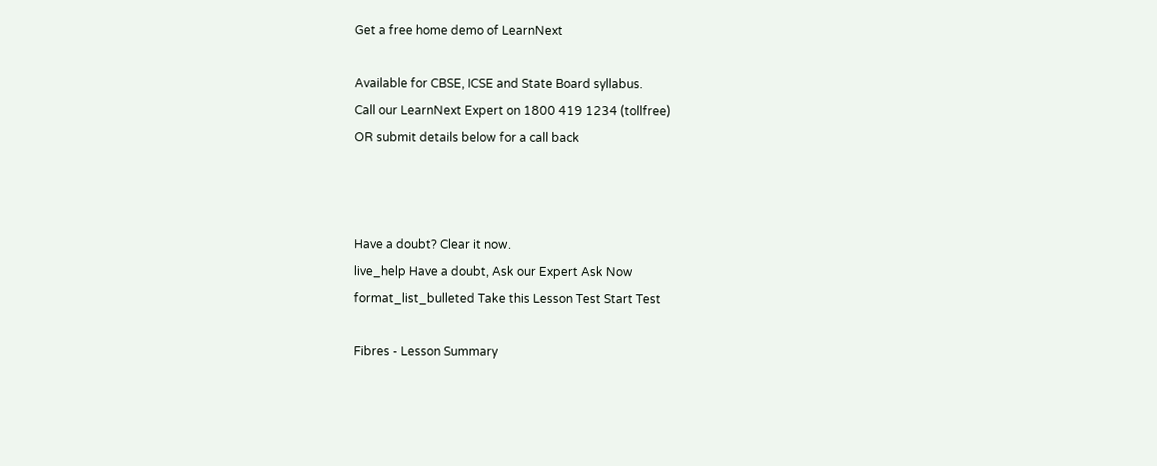Get a free home demo of LearnNext

Available for CBSE, ICSE and State Board syllabus.
Call our LearnNext Expert on 1800 419 1234 (tollfree)
OR submit details below for a call back



Have a doubt? Clear it now.
live_help Have a doubt, Ask our Expert Ask Now
format_list_bulleted Take this Lesson Test Start Test

Fibres - Lesson Summary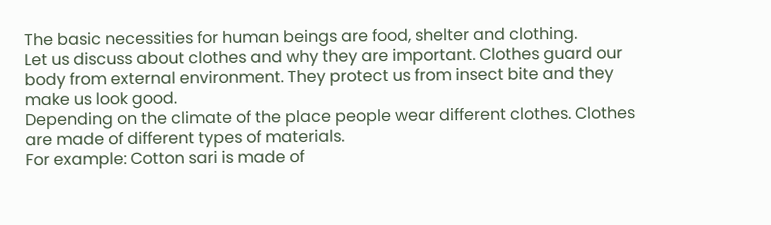The basic necessities for human beings are food, shelter and clothing.
Let us discuss about clothes and why they are important. Clothes guard our body from external environment. They protect us from insect bite and they make us look good.
Depending on the climate of the place people wear different clothes. Clothes are made of different types of materials.
For example: Cotton sari is made of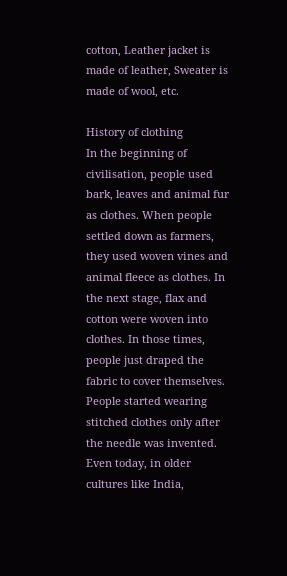cotton, Leather jacket is made of leather, Sweater is made of wool, etc.

History of clothing
In the beginning of civilisation, people used bark, leaves and animal fur as clothes. When people settled down as farmers, they used woven vines and animal fleece as clothes. In the next stage, flax and cotton were woven into clothes. In those times, people just draped the fabric to cover themselves. People started wearing stitched clothes only after the needle was invented. Even today, in older cultures like India,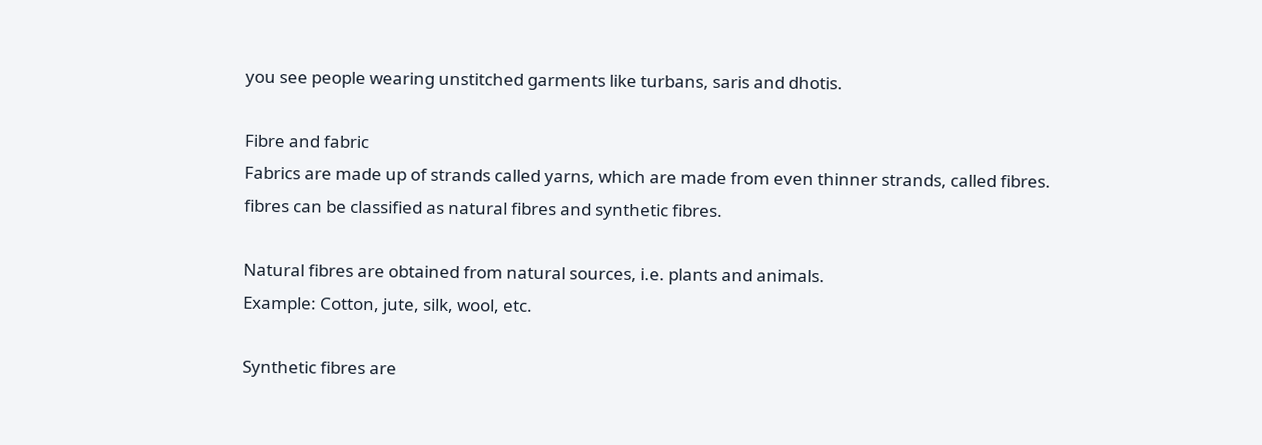you see people wearing unstitched garments like turbans, saris and dhotis.

Fibre and fabric
Fabrics are made up of strands called yarns, which are made from even thinner strands, called fibres.
fibres can be classified as natural fibres and synthetic fibres.

Natural fibres are obtained from natural sources, i.e. plants and animals.
Example: Cotton, jute, silk, wool, etc.

Synthetic fibres are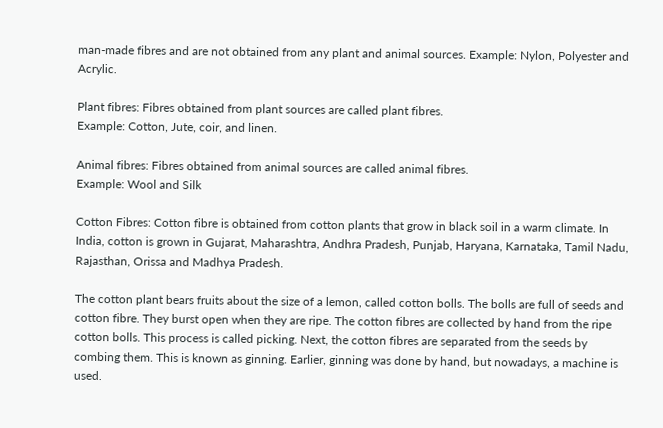man-made fibres and are not obtained from any plant and animal sources. Example: Nylon, Polyester and Acrylic.

Plant fibres: Fibres obtained from plant sources are called plant fibres.
Example: Cotton, Jute, coir, and linen.

Animal fibres: Fibres obtained from animal sources are called animal fibres.
Example: Wool and Silk

Cotton Fibres: Cotton fibre is obtained from cotton plants that grow in black soil in a warm climate. In India, cotton is grown in Gujarat, Maharashtra, Andhra Pradesh, Punjab, Haryana, Karnataka, Tamil Nadu, Rajasthan, Orissa and Madhya Pradesh.

The cotton plant bears fruits about the size of a lemon, called cotton bolls. The bolls are full of seeds and cotton fibre. They burst open when they are ripe. The cotton fibres are collected by hand from the ripe cotton bolls. This process is called picking. Next, the cotton fibres are separated from the seeds by combing them. This is known as ginning. Earlier, ginning was done by hand, but nowadays, a machine is used.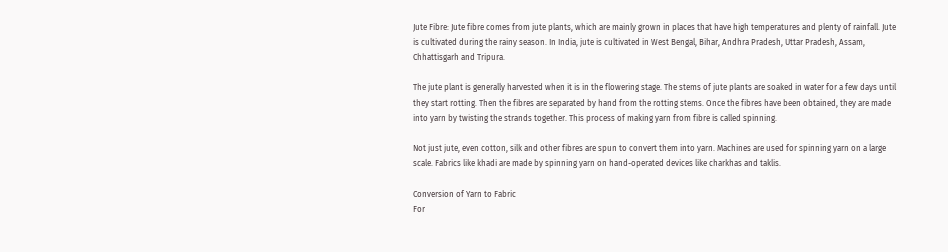Jute Fibre: Jute fibre comes from jute plants, which are mainly grown in places that have high temperatures and plenty of rainfall. Jute is cultivated during the rainy season. In India, jute is cultivated in West Bengal, Bihar, Andhra Pradesh, Uttar Pradesh, Assam, Chhattisgarh and Tripura.

The jute plant is generally harvested when it is in the flowering stage. The stems of jute plants are soaked in water for a few days until they start rotting. Then the fibres are separated by hand from the rotting stems. Once the fibres have been obtained, they are made into yarn by twisting the strands together. This process of making yarn from fibre is called spinning.

Not just jute, even cotton, silk and other fibres are spun to convert them into yarn. Machines are used for spinning yarn on a large scale. Fabrics like khadi are made by spinning yarn on hand-operated devices like charkhas and taklis.

Conversion of Yarn to Fabric
For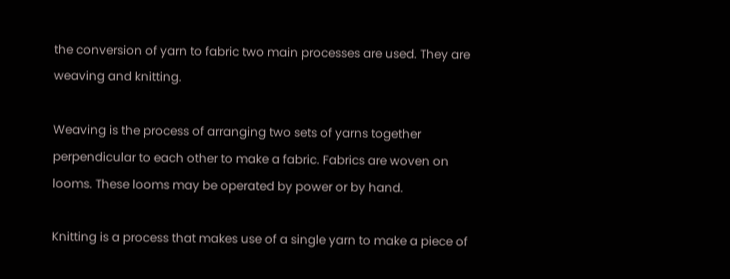the conversion of yarn to fabric two main processes are used. They are weaving and knitting.

Weaving is the process of arranging two sets of yarns together perpendicular to each other to make a fabric. Fabrics are woven on looms. These looms may be operated by power or by hand.

Knitting is a process that makes use of a single yarn to make a piece of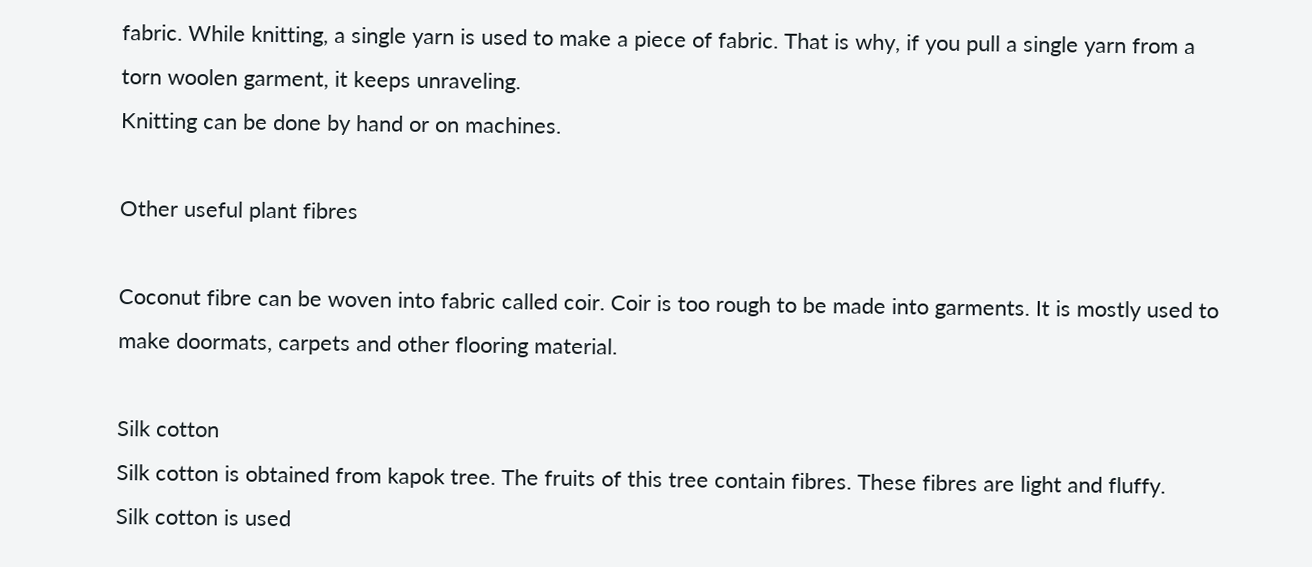fabric. While knitting, a single yarn is used to make a piece of fabric. That is why, if you pull a single yarn from a torn woolen garment, it keeps unraveling.
Knitting can be done by hand or on machines.

Other useful plant fibres

Coconut fibre can be woven into fabric called coir. Coir is too rough to be made into garments. It is mostly used to make doormats, carpets and other flooring material.

Silk cotton
Silk cotton is obtained from kapok tree. The fruits of this tree contain fibres. These fibres are light and fluffy.
Silk cotton is used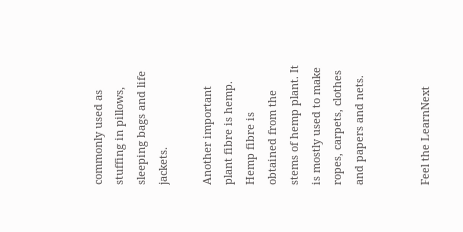commonly used as stuffing in pillows, sleeping bags and life jackets.

Another important plant fibre is hemp. Hemp fibre is obtained from the stems of hemp plant. It is mostly used to make ropes, carpets, clothes and papers and nets.


Feel the LearnNext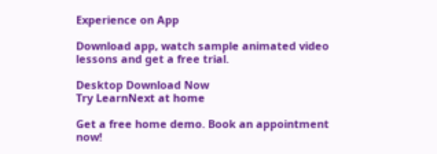Experience on App

Download app, watch sample animated video lessons and get a free trial.

Desktop Download Now
Try LearnNext at home

Get a free home demo. Book an appointment now!